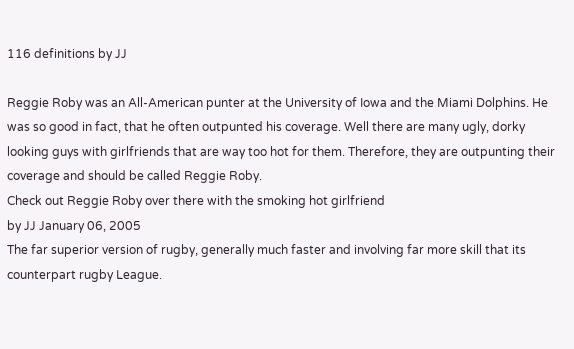116 definitions by JJ

Reggie Roby was an All-American punter at the University of Iowa and the Miami Dolphins. He was so good in fact, that he often outpunted his coverage. Well there are many ugly, dorky looking guys with girlfriends that are way too hot for them. Therefore, they are outpunting their coverage and should be called Reggie Roby.
Check out Reggie Roby over there with the smoking hot girlfriend
by JJ January 06, 2005
The far superior version of rugby, generally much faster and involving far more skill that its counterpart rugby League.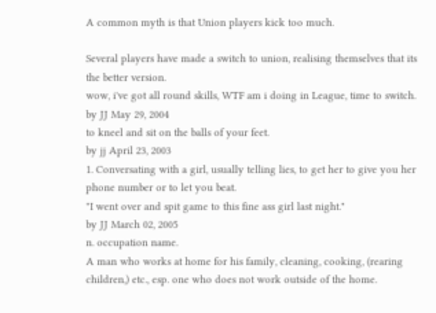A common myth is that Union players kick too much.

Several players have made a switch to union, realising themselves that its the better version.
wow, i've got all round skills, WTF am i doing in League, time to switch.
by JJ May 29, 2004
to kneel and sit on the balls of your feet.
by jj April 23, 2003
1. Conversating with a girl, usually telling lies, to get her to give you her phone number or to let you beat.
"I went over and spit game to this fine ass girl last night."
by JJ March 02, 2005
n. occupation name.
A man who works at home for his family, cleaning, cooking, (rearing children,) etc., esp. one who does not work outside of the home.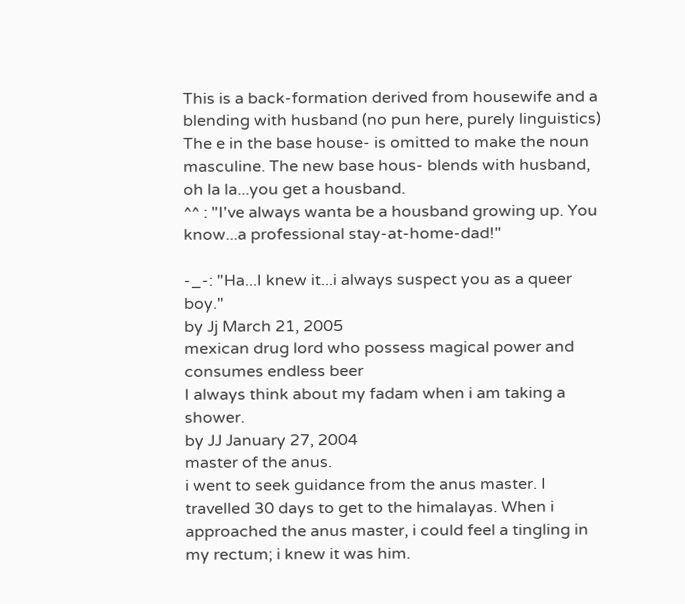This is a back-formation derived from housewife and a blending with husband (no pun here, purely linguistics) The e in the base house- is omitted to make the noun masculine. The new base hous- blends with husband, oh la la...you get a housband.
^^ : "I've always wanta be a housband growing up. You know...a professional stay-at-home-dad!"

-_-: "Ha...I knew it...i always suspect you as a queer boy."
by Jj March 21, 2005
mexican drug lord who possess magical power and consumes endless beer
I always think about my fadam when i am taking a shower.
by JJ January 27, 2004
master of the anus.
i went to seek guidance from the anus master. I travelled 30 days to get to the himalayas. When i approached the anus master, i could feel a tingling in my rectum; i knew it was him.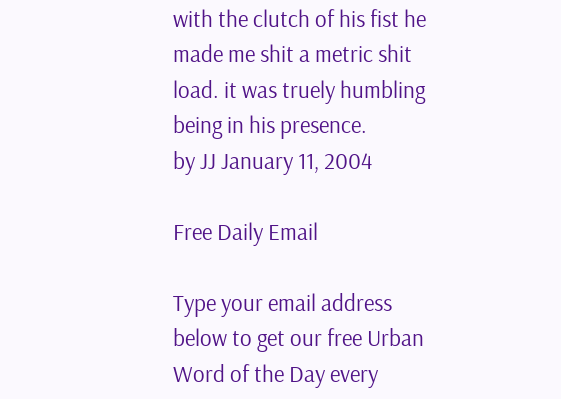with the clutch of his fist he made me shit a metric shit load. it was truely humbling being in his presence.
by JJ January 11, 2004

Free Daily Email

Type your email address below to get our free Urban Word of the Day every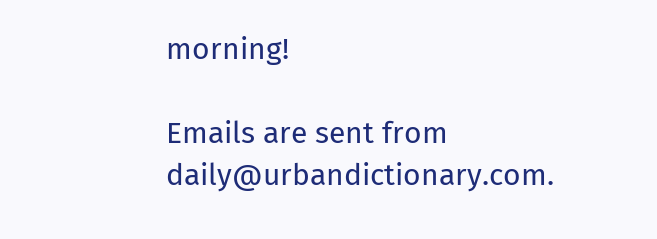morning!

Emails are sent from daily@urbandictionary.com.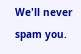We'll never spam you.